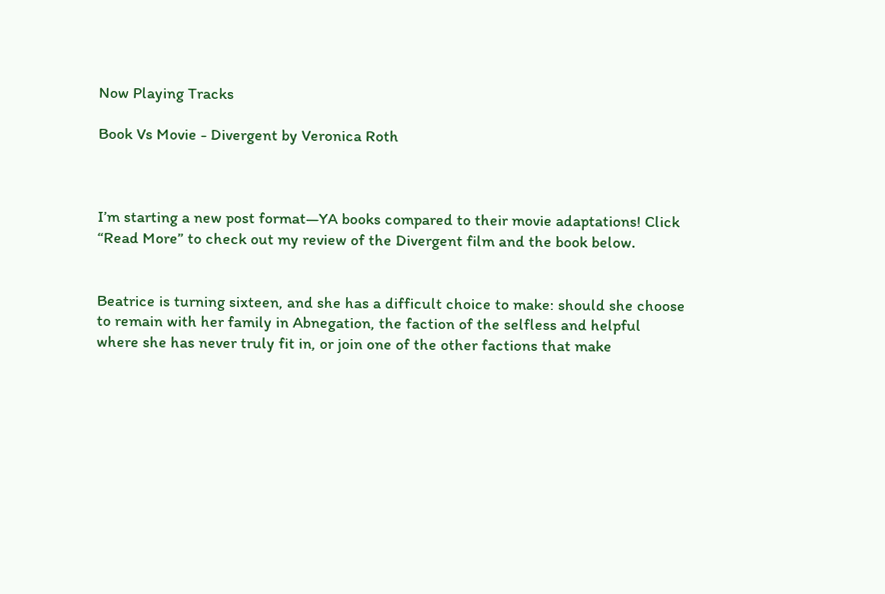Now Playing Tracks

Book Vs Movie - Divergent by Veronica Roth



I’m starting a new post format—YA books compared to their movie adaptations! Click “Read More” to check out my review of the Divergent film and the book below.


Beatrice is turning sixteen, and she has a difficult choice to make: should she choose to remain with her family in Abnegation, the faction of the selfless and helpful where she has never truly fit in, or join one of the other factions that make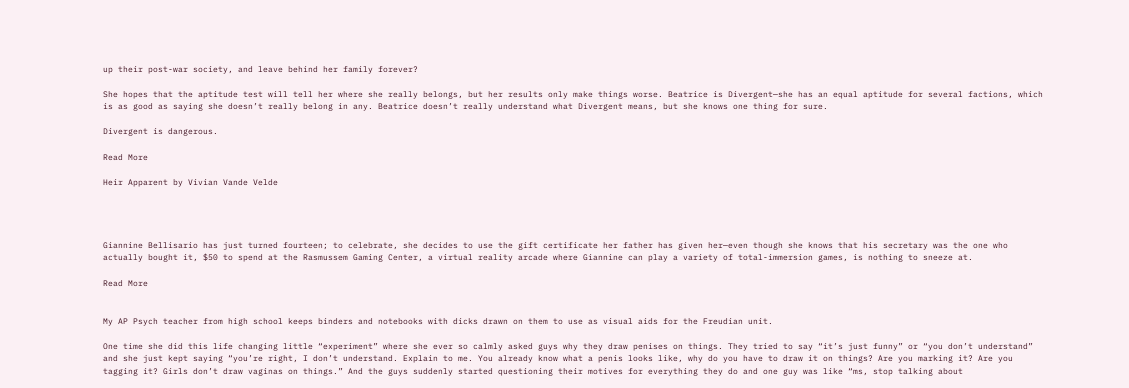up their post-war society, and leave behind her family forever?

She hopes that the aptitude test will tell her where she really belongs, but her results only make things worse. Beatrice is Divergent—she has an equal aptitude for several factions, which is as good as saying she doesn’t really belong in any. Beatrice doesn’t really understand what Divergent means, but she knows one thing for sure.

Divergent is dangerous.

Read More

Heir Apparent by Vivian Vande Velde




Giannine Bellisario has just turned fourteen; to celebrate, she decides to use the gift certificate her father has given her—even though she knows that his secretary was the one who actually bought it, $50 to spend at the Rasmussem Gaming Center, a virtual reality arcade where Giannine can play a variety of total-immersion games, is nothing to sneeze at.

Read More


My AP Psych teacher from high school keeps binders and notebooks with dicks drawn on them to use as visual aids for the Freudian unit.

One time she did this life changing little “experiment” where she ever so calmly asked guys why they draw penises on things. They tried to say “it’s just funny” or “you don’t understand” and she just kept saying “you’re right, I don’t understand. Explain to me. You already know what a penis looks like, why do you have to draw it on things? Are you marking it? Are you tagging it? Girls don’t draw vaginas on things.” And the guys suddenly started questioning their motives for everything they do and one guy was like “ms, stop talking about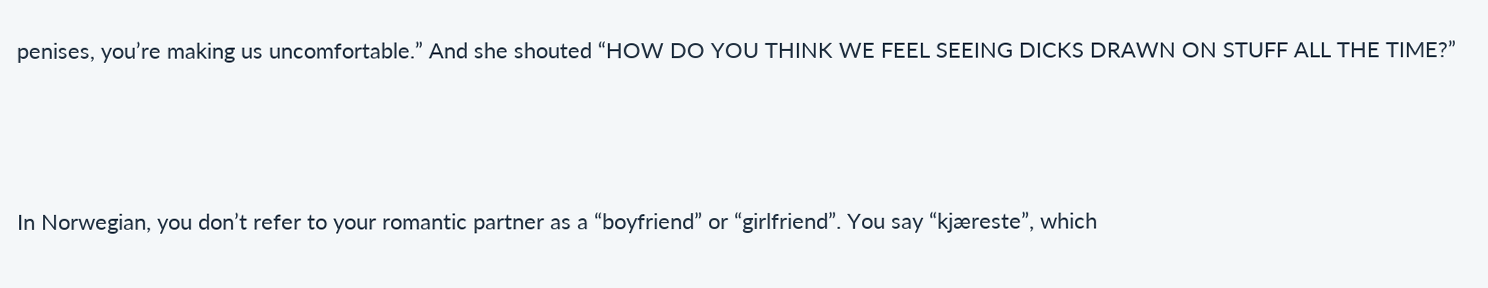penises, you’re making us uncomfortable.” And she shouted “HOW DO YOU THINK WE FEEL SEEING DICKS DRAWN ON STUFF ALL THE TIME?”





In Norwegian, you don’t refer to your romantic partner as a “boyfriend” or “girlfriend”. You say “kjæreste”, which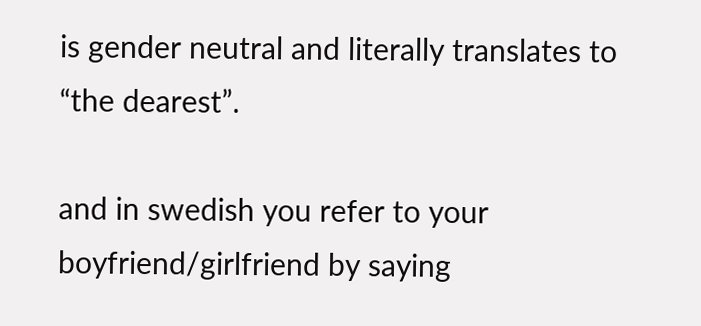is gender neutral and literally translates to “the dearest”.

and in swedish you refer to your boyfriend/girlfriend by saying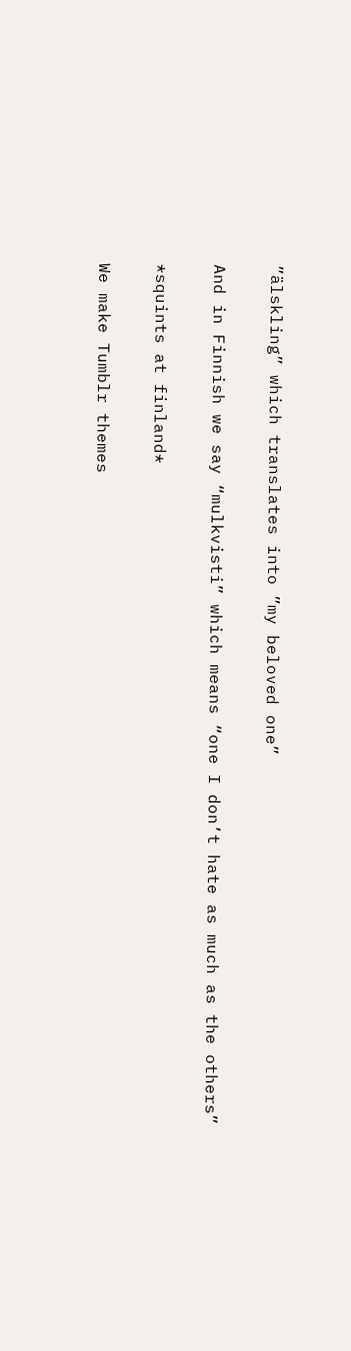”älskling” which translates into ”my beloved one”

And in Finnish we say “mulkvisti” which means “one I don’t hate as much as the others”

*squints at finland*

We make Tumblr themes